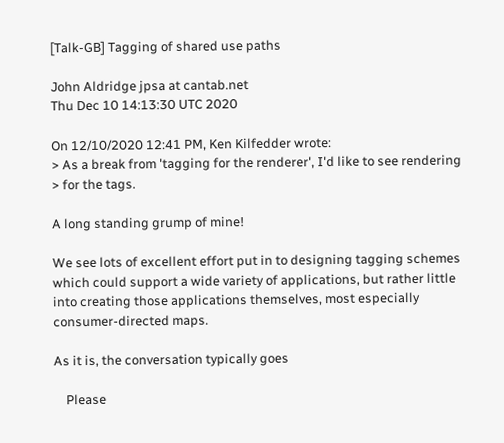[Talk-GB] Tagging of shared use paths

John Aldridge jpsa at cantab.net
Thu Dec 10 14:13:30 UTC 2020

On 12/10/2020 12:41 PM, Ken Kilfedder wrote:
> As a break from 'tagging for the renderer', I'd like to see rendering
> for the tags.

A long standing grump of mine!

We see lots of excellent effort put in to designing tagging schemes
which could support a wide variety of applications, but rather little
into creating those applications themselves, most especially
consumer-directed maps.

As it is, the conversation typically goes

    Please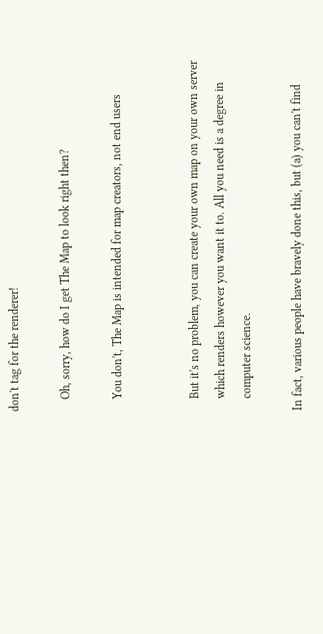don't tag for the renderer!

    Oh, sorry, how do I get The Map to look right then?

    You don't, The Map is intended for map creators, not end users


    But it's no problem, you can create your own map on your own server
    which renders however you want it to. All you need is a degree in
    computer science.

In fact, various people have bravely done this, but (a) you can't find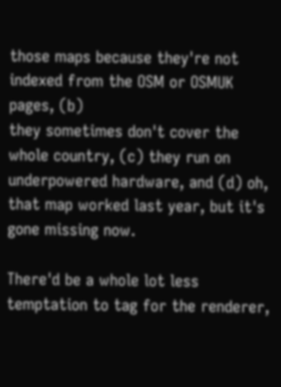those maps because they're not indexed from the OSM or OSMUK pages, (b)
they sometimes don't cover the whole country, (c) they run on
underpowered hardware, and (d) oh, that map worked last year, but it's
gone missing now.

There'd be a whole lot less temptation to tag for the renderer,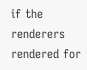if the
renderers rendered for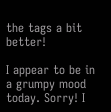the tags a bit better!

I appear to be in a grumpy mood today. Sorry! I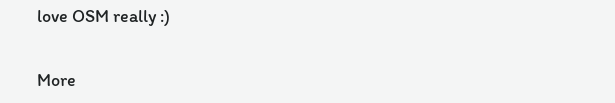love OSM really :)


More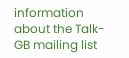information about the Talk-GB mailing list